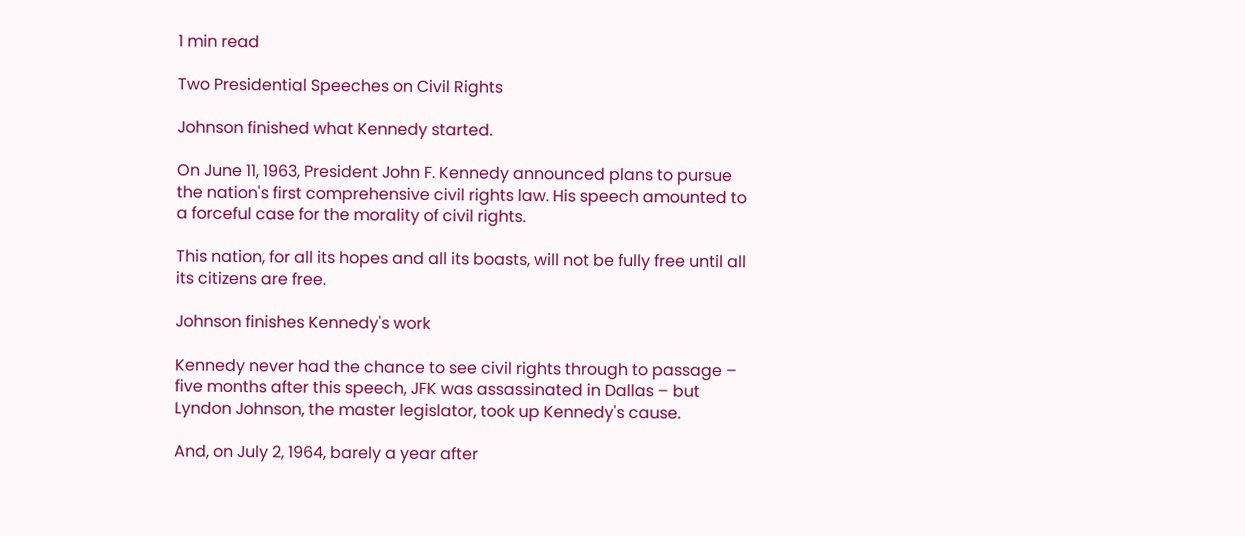1 min read

Two Presidential Speeches on Civil Rights

Johnson finished what Kennedy started.

On June 11, 1963, President John F. Kennedy announced plans to pursue the nation's first comprehensive civil rights law. His speech amounted to a forceful case for the morality of civil rights.

This nation, for all its hopes and all its boasts, will not be fully free until all its citizens are free.

Johnson finishes Kennedy's work

Kennedy never had the chance to see civil rights through to passage – five months after this speech, JFK was assassinated in Dallas – but Lyndon Johnson, the master legislator, took up Kennedy's cause.

And, on July 2, 1964, barely a year after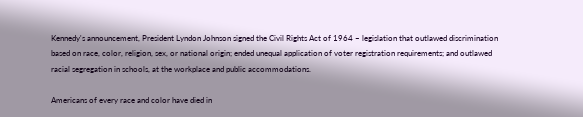Kennedy's announcement, President Lyndon Johnson signed the Civil Rights Act of 1964 – legislation that outlawed discrimination based on race, color, religion, sex, or national origin; ended unequal application of voter registration requirements; and outlawed racial segregation in schools, at the workplace and public accommodations.

Americans of every race and color have died in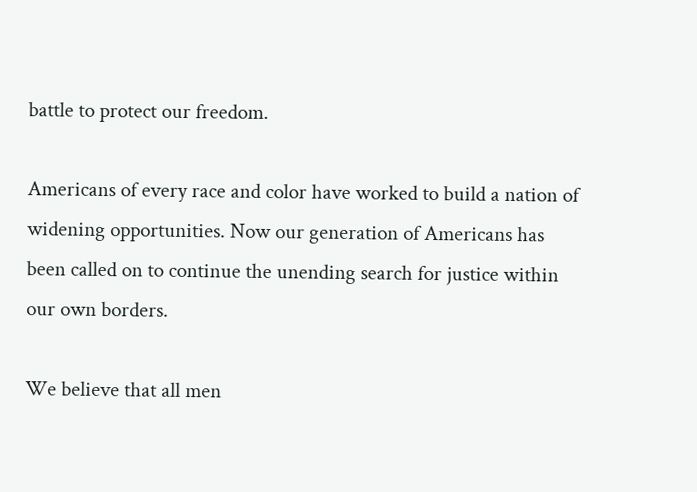battle to protect our freedom.

Americans of every race and color have worked to build a nation of widening opportunities. Now our generation of Americans has been called on to continue the unending search for justice within our own borders.

We believe that all men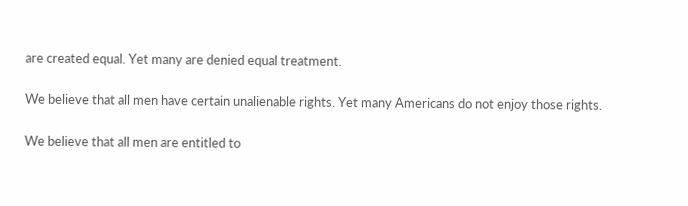are created equal. Yet many are denied equal treatment.

We believe that all men have certain unalienable rights. Yet many Americans do not enjoy those rights.

We believe that all men are entitled to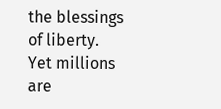the blessings of liberty. Yet millions are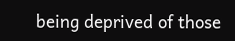being deprived of those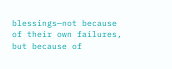blessings—not because of their own failures, but because of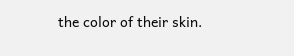the color of their skin.